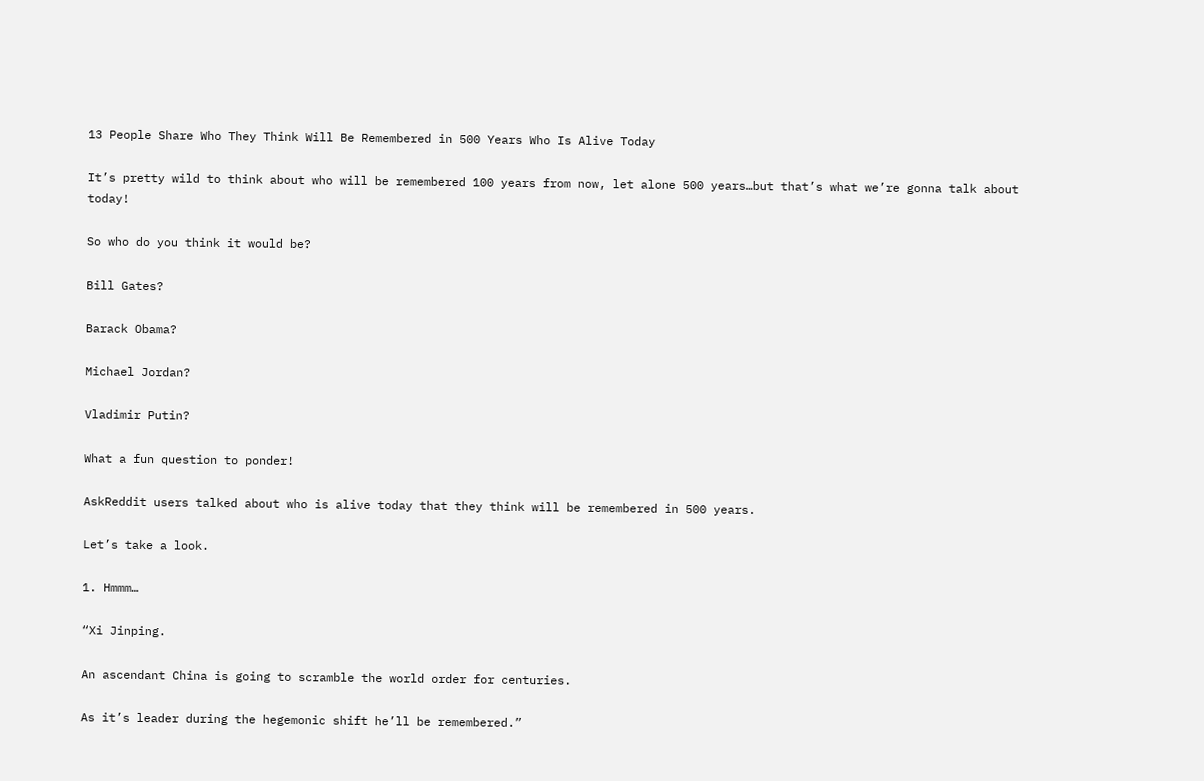13 People Share Who They Think Will Be Remembered in 500 Years Who Is Alive Today

It’s pretty wild to think about who will be remembered 100 years from now, let alone 500 years…but that’s what we’re gonna talk about today!

So who do you think it would be?

Bill Gates?

Barack Obama?

Michael Jordan?

Vladimir Putin?

What a fun question to ponder!

AskReddit users talked about who is alive today that they think will be remembered in 500 years.

Let’s take a look.

1. Hmmm…

“Xi Jinping.

An ascendant China is going to scramble the world order for centuries.

As it’s leader during the hegemonic shift he’ll be remembered.”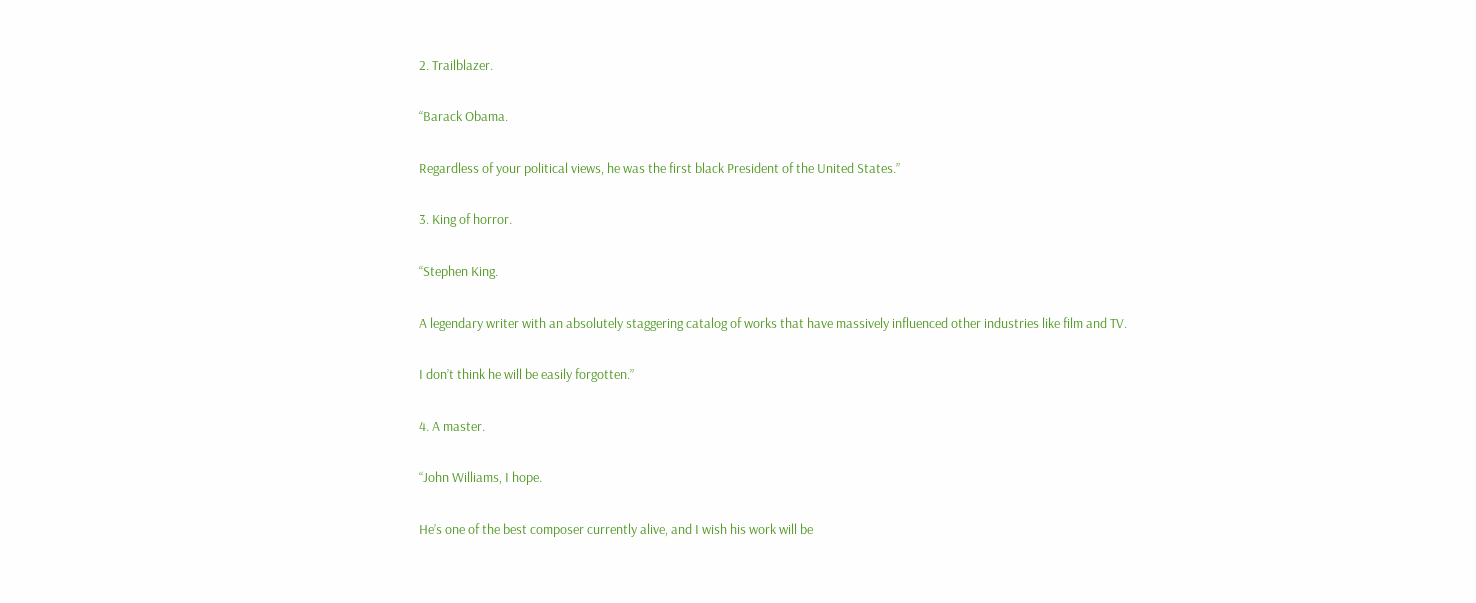2. Trailblazer.

“Barack Obama.

Regardless of your political views, he was the first black President of the United States.”

3. King of horror.

“Stephen King.

A legendary writer with an absolutely staggering catalog of works that have massively influenced other industries like film and TV.

I don’t think he will be easily forgotten.”

4. A master.

“John Williams, I hope.

He’s one of the best composer currently alive, and I wish his work will be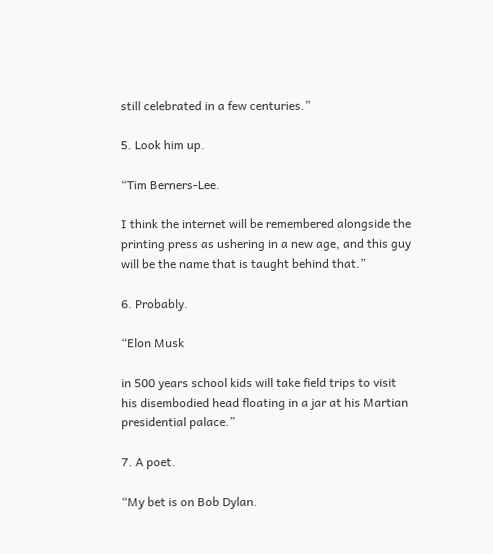still celebrated in a few centuries.”

5. Look him up.

“Tim Berners-Lee.

I think the internet will be remembered alongside the printing press as ushering in a new age, and this guy will be the name that is taught behind that.”

6. Probably.

“Elon Musk

in 500 years school kids will take field trips to visit his disembodied head floating in a jar at his Martian presidential palace.”

7. A poet.

“My bet is on Bob Dylan.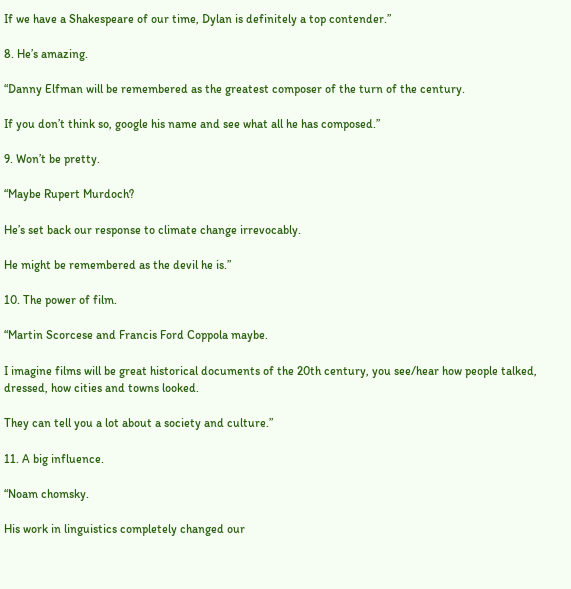If we have a Shakespeare of our time, Dylan is definitely a top contender.”

8. He’s amazing.

“Danny Elfman will be remembered as the greatest composer of the turn of the century.

If you don’t think so, google his name and see what all he has composed.”

9. Won’t be pretty.

“Maybe Rupert Murdoch?

He’s set back our response to climate change irrevocably.

He might be remembered as the devil he is.”

10. The power of film.

“Martin Scorcese and Francis Ford Coppola maybe.

I imagine films will be great historical documents of the 20th century, you see/hear how people talked, dressed, how cities and towns looked.

They can tell you a lot about a society and culture.”

11. A big influence.

“Noam chomsky.

His work in linguistics completely changed our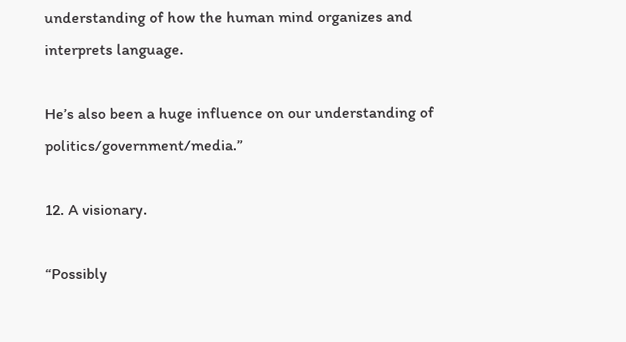understanding of how the human mind organizes and interprets language.

He’s also been a huge influence on our understanding of politics/government/media.”

12. A visionary.

“Possibly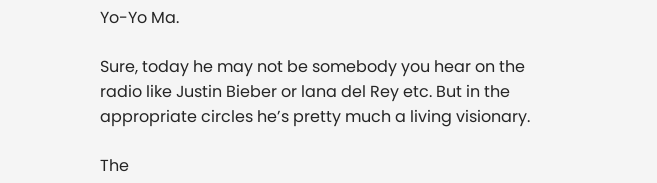Yo-Yo Ma.

Sure, today he may not be somebody you hear on the radio like Justin Bieber or lana del Rey etc. But in the appropriate circles he’s pretty much a living visionary.

The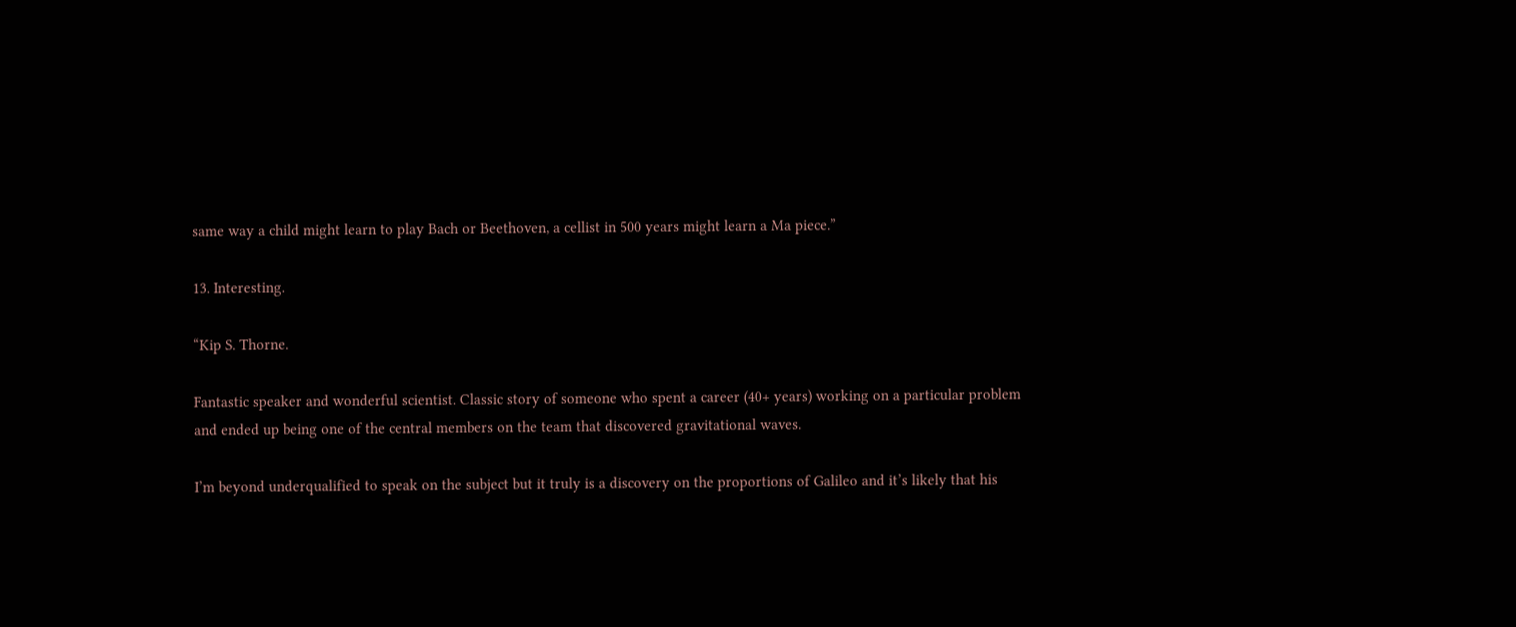same way a child might learn to play Bach or Beethoven, a cellist in 500 years might learn a Ma piece.”

13. Interesting.

“Kip S. Thorne.

Fantastic speaker and wonderful scientist. Classic story of someone who spent a career (40+ years) working on a particular problem and ended up being one of the central members on the team that discovered gravitational waves.

I’m beyond underqualified to speak on the subject but it truly is a discovery on the proportions of Galileo and it’s likely that his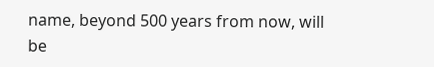name, beyond 500 years from now, will be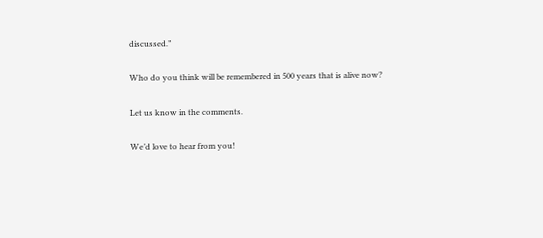discussed.”

Who do you think will be remembered in 500 years that is alive now?

Let us know in the comments.

We’d love to hear from you!